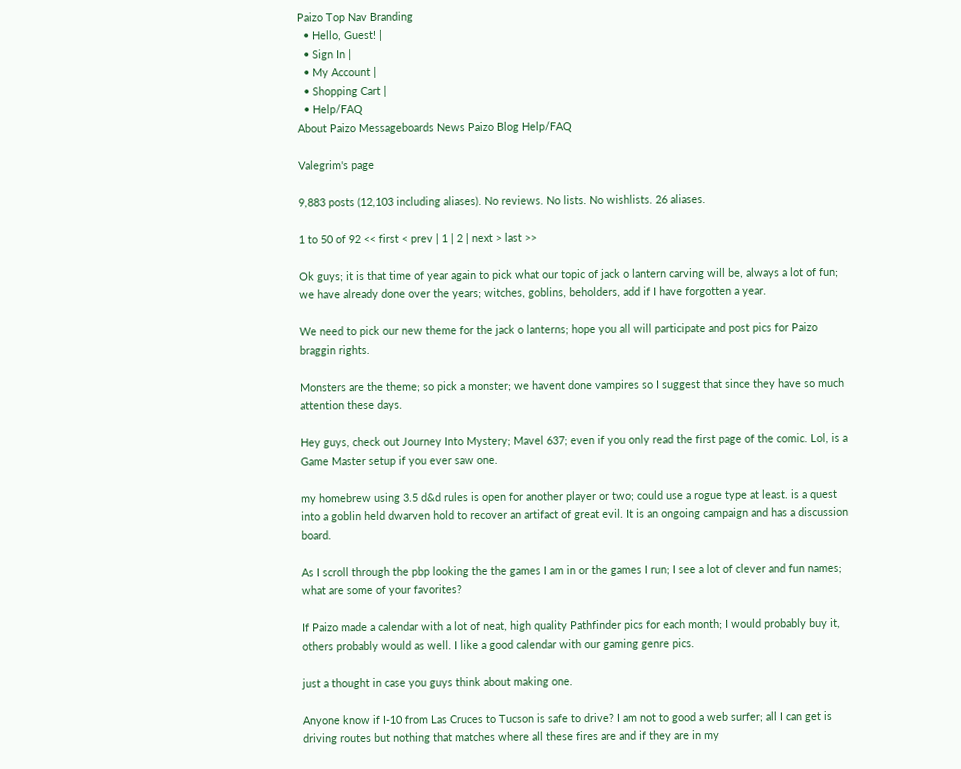Paizo Top Nav Branding
  • Hello, Guest! |
  • Sign In |
  • My Account |
  • Shopping Cart |
  • Help/FAQ
About Paizo Messageboards News Paizo Blog Help/FAQ

Valegrim's page

9,883 posts (12,103 including aliases). No reviews. No lists. No wishlists. 26 aliases.

1 to 50 of 92 << first < prev | 1 | 2 | next > last >>

Ok guys; it is that time of year again to pick what our topic of jack o lantern carving will be, always a lot of fun; we have already done over the years; witches, goblins, beholders, add if I have forgotten a year.

We need to pick our new theme for the jack o lanterns; hope you all will participate and post pics for Paizo braggin rights.

Monsters are the theme; so pick a monster; we havent done vampires so I suggest that since they have so much attention these days.

Hey guys, check out Journey Into Mystery; Mavel 637; even if you only read the first page of the comic. Lol, is a Game Master setup if you ever saw one.

my homebrew using 3.5 d&d rules is open for another player or two; could use a rogue type at least. is a quest into a goblin held dwarven hold to recover an artifact of great evil. It is an ongoing campaign and has a discussion board.

As I scroll through the pbp looking the the games I am in or the games I run; I see a lot of clever and fun names; what are some of your favorites?

If Paizo made a calendar with a lot of neat, high quality Pathfinder pics for each month; I would probably buy it, others probably would as well. I like a good calendar with our gaming genre pics.

just a thought in case you guys think about making one.

Anyone know if I-10 from Las Cruces to Tucson is safe to drive? I am not to good a web surfer; all I can get is driving routes but nothing that matches where all these fires are and if they are in my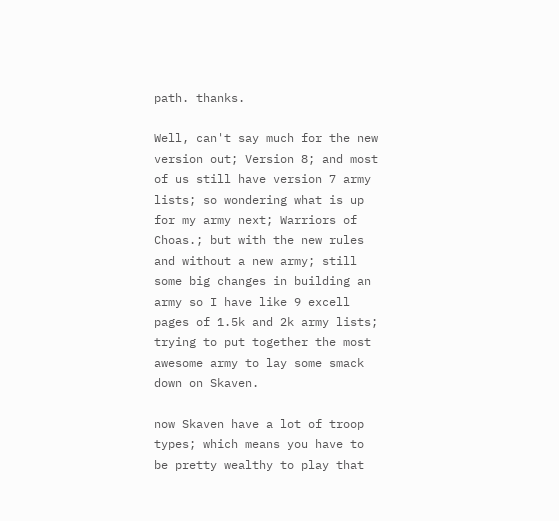path. thanks.

Well, can't say much for the new version out; Version 8; and most of us still have version 7 army lists; so wondering what is up for my army next; Warriors of Choas.; but with the new rules and without a new army; still some big changes in building an army so I have like 9 excell pages of 1.5k and 2k army lists; trying to put together the most awesome army to lay some smack down on Skaven.

now Skaven have a lot of troop types; which means you have to be pretty wealthy to play that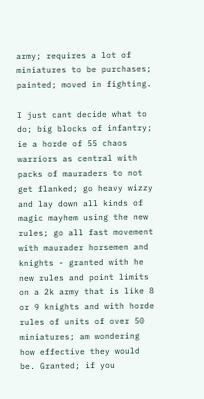army; requires a lot of miniatures to be purchases; painted; moved in fighting.

I just cant decide what to do; big blocks of infantry; ie a horde of 55 chaos warriors as central with packs of mauraders to not get flanked; go heavy wizzy and lay down all kinds of magic mayhem using the new rules; go all fast movement with maurader horsemen and knights - granted with he new rules and point limits on a 2k army that is like 8 or 9 knights and with horde rules of units of over 50 miniatures; am wondering how effective they would be. Granted; if you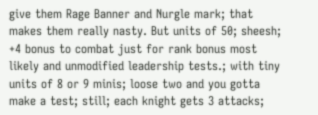give them Rage Banner and Nurgle mark; that makes them really nasty. But units of 50; sheesh; +4 bonus to combat just for rank bonus most likely and unmodified leadership tests.; with tiny units of 8 or 9 minis; loose two and you gotta make a test; still; each knight gets 3 attacks;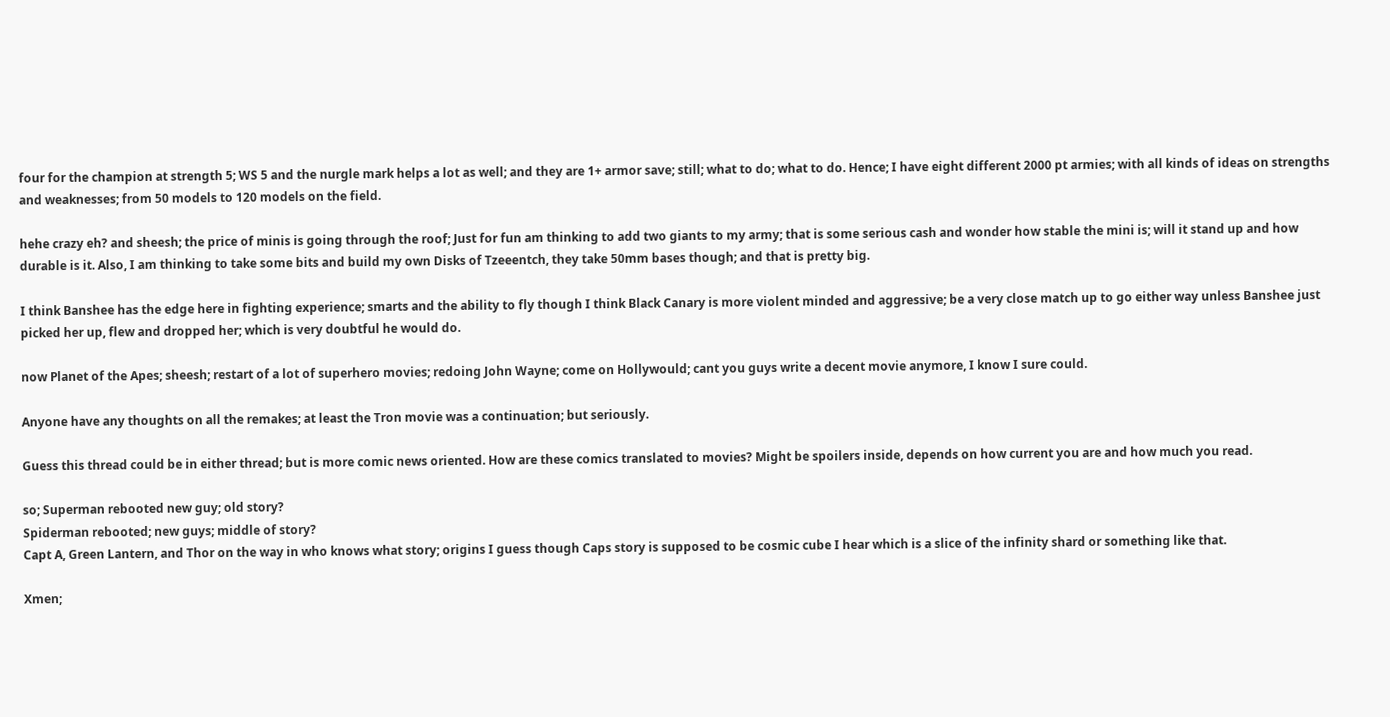four for the champion at strength 5; WS 5 and the nurgle mark helps a lot as well; and they are 1+ armor save; still; what to do; what to do. Hence; I have eight different 2000 pt armies; with all kinds of ideas on strengths and weaknesses; from 50 models to 120 models on the field.

hehe crazy eh? and sheesh; the price of minis is going through the roof; Just for fun am thinking to add two giants to my army; that is some serious cash and wonder how stable the mini is; will it stand up and how durable is it. Also, I am thinking to take some bits and build my own Disks of Tzeeentch, they take 50mm bases though; and that is pretty big.

I think Banshee has the edge here in fighting experience; smarts and the ability to fly though I think Black Canary is more violent minded and aggressive; be a very close match up to go either way unless Banshee just picked her up, flew and dropped her; which is very doubtful he would do.

now Planet of the Apes; sheesh; restart of a lot of superhero movies; redoing John Wayne; come on Hollywould; cant you guys write a decent movie anymore, I know I sure could.

Anyone have any thoughts on all the remakes; at least the Tron movie was a continuation; but seriously.

Guess this thread could be in either thread; but is more comic news oriented. How are these comics translated to movies? Might be spoilers inside, depends on how current you are and how much you read.

so; Superman rebooted new guy; old story?
Spiderman rebooted; new guys; middle of story?
Capt A, Green Lantern, and Thor on the way in who knows what story; origins I guess though Caps story is supposed to be cosmic cube I hear which is a slice of the infinity shard or something like that.

Xmen;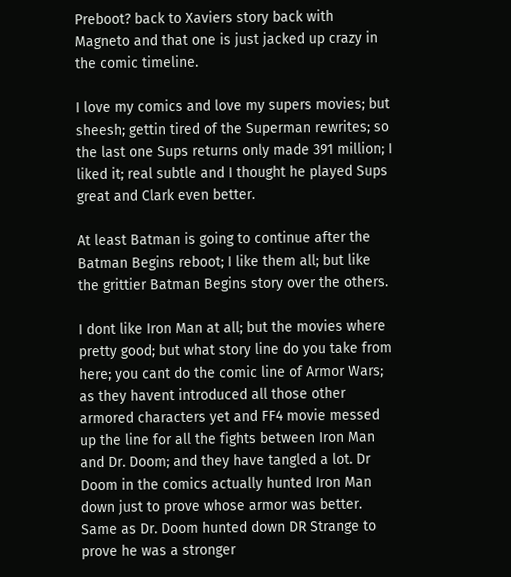Preboot? back to Xaviers story back with Magneto and that one is just jacked up crazy in the comic timeline.

I love my comics and love my supers movies; but sheesh; gettin tired of the Superman rewrites; so the last one Sups returns only made 391 million; I liked it; real subtle and I thought he played Sups great and Clark even better.

At least Batman is going to continue after the Batman Begins reboot; I like them all; but like the grittier Batman Begins story over the others.

I dont like Iron Man at all; but the movies where pretty good; but what story line do you take from here; you cant do the comic line of Armor Wars; as they havent introduced all those other armored characters yet and FF4 movie messed up the line for all the fights between Iron Man and Dr. Doom; and they have tangled a lot. Dr Doom in the comics actually hunted Iron Man down just to prove whose armor was better. Same as Dr. Doom hunted down DR Strange to prove he was a stronger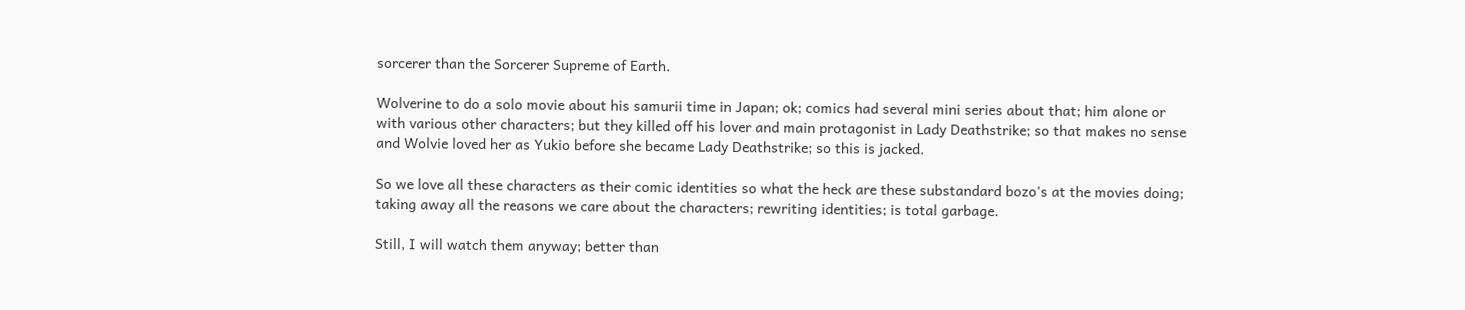sorcerer than the Sorcerer Supreme of Earth.

Wolverine to do a solo movie about his samurii time in Japan; ok; comics had several mini series about that; him alone or with various other characters; but they killed off his lover and main protagonist in Lady Deathstrike; so that makes no sense and Wolvie loved her as Yukio before she became Lady Deathstrike; so this is jacked.

So we love all these characters as their comic identities so what the heck are these substandard bozo's at the movies doing; taking away all the reasons we care about the characters; rewriting identities; is total garbage.

Still, I will watch them anyway; better than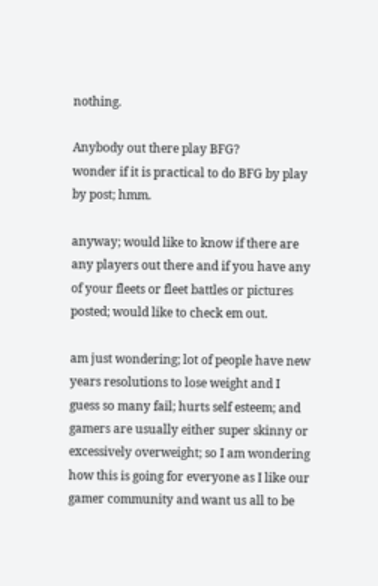nothing.

Anybody out there play BFG?
wonder if it is practical to do BFG by play by post; hmm.

anyway; would like to know if there are any players out there and if you have any of your fleets or fleet battles or pictures posted; would like to check em out.

am just wondering; lot of people have new years resolutions to lose weight and I guess so many fail; hurts self esteem; and gamers are usually either super skinny or excessively overweight; so I am wondering how this is going for everyone as I like our gamer community and want us all to be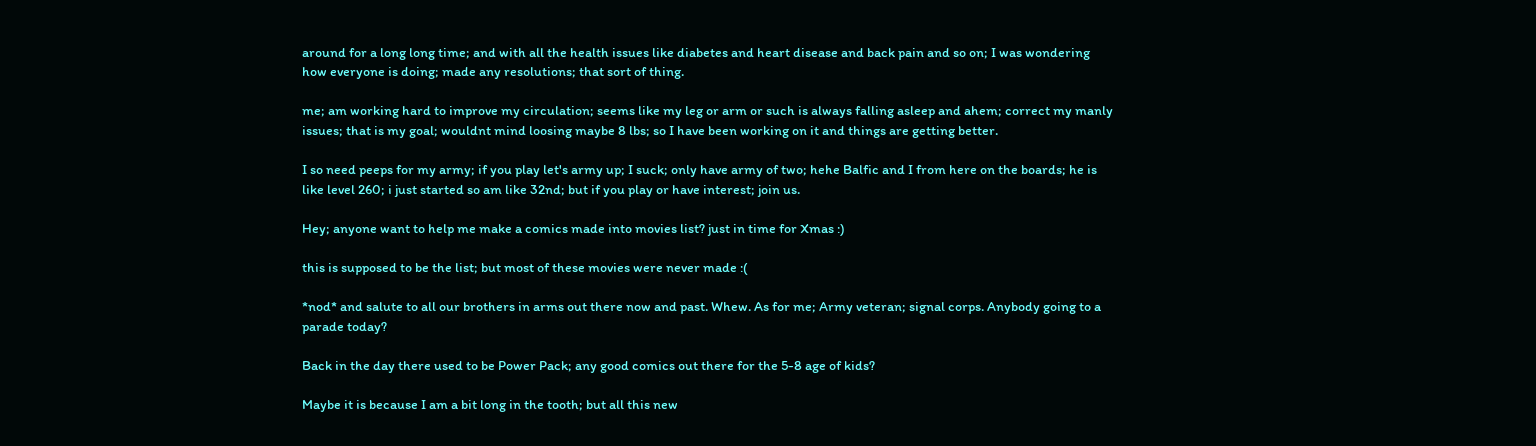around for a long long time; and with all the health issues like diabetes and heart disease and back pain and so on; I was wondering how everyone is doing; made any resolutions; that sort of thing.

me; am working hard to improve my circulation; seems like my leg or arm or such is always falling asleep and ahem; correct my manly issues; that is my goal; wouldnt mind loosing maybe 8 lbs; so I have been working on it and things are getting better.

I so need peeps for my army; if you play let's army up; I suck; only have army of two; hehe Balfic and I from here on the boards; he is like level 260; i just started so am like 32nd; but if you play or have interest; join us.

Hey; anyone want to help me make a comics made into movies list? just in time for Xmas :)

this is supposed to be the list; but most of these movies were never made :(

*nod* and salute to all our brothers in arms out there now and past. Whew. As for me; Army veteran; signal corps. Anybody going to a parade today?

Back in the day there used to be Power Pack; any good comics out there for the 5-8 age of kids?

Maybe it is because I am a bit long in the tooth; but all this new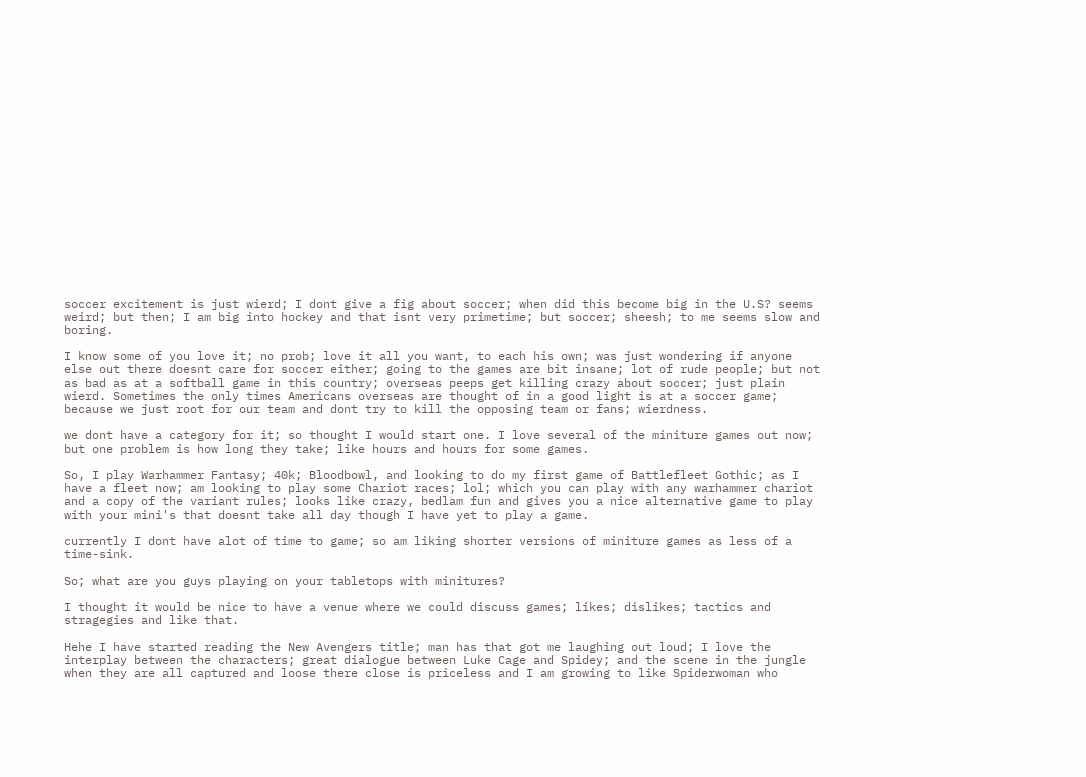soccer excitement is just wierd; I dont give a fig about soccer; when did this become big in the U.S? seems weird; but then; I am big into hockey and that isnt very primetime; but soccer; sheesh; to me seems slow and boring.

I know some of you love it; no prob; love it all you want, to each his own; was just wondering if anyone else out there doesnt care for soccer either; going to the games are bit insane; lot of rude people; but not as bad as at a softball game in this country; overseas peeps get killing crazy about soccer; just plain wierd. Sometimes the only times Americans overseas are thought of in a good light is at a soccer game; because we just root for our team and dont try to kill the opposing team or fans; wierdness.

we dont have a category for it; so thought I would start one. I love several of the miniture games out now; but one problem is how long they take; like hours and hours for some games.

So, I play Warhammer Fantasy; 40k; Bloodbowl, and looking to do my first game of Battlefleet Gothic; as I have a fleet now; am looking to play some Chariot races; lol; which you can play with any warhammer chariot and a copy of the variant rules; looks like crazy, bedlam fun and gives you a nice alternative game to play with your mini's that doesnt take all day though I have yet to play a game.

currently I dont have alot of time to game; so am liking shorter versions of miniture games as less of a time-sink.

So; what are you guys playing on your tabletops with minitures?

I thought it would be nice to have a venue where we could discuss games; likes; dislikes; tactics and stragegies and like that.

Hehe I have started reading the New Avengers title; man has that got me laughing out loud; I love the interplay between the characters; great dialogue between Luke Cage and Spidey; and the scene in the jungle when they are all captured and loose there close is priceless and I am growing to like Spiderwoman who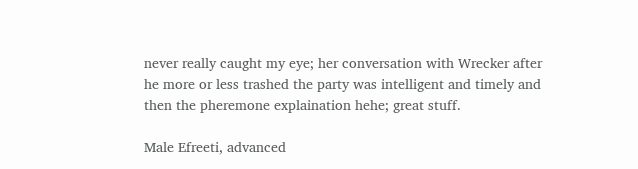never really caught my eye; her conversation with Wrecker after he more or less trashed the party was intelligent and timely and then the pheremone explaination hehe; great stuff.

Male Efreeti, advanced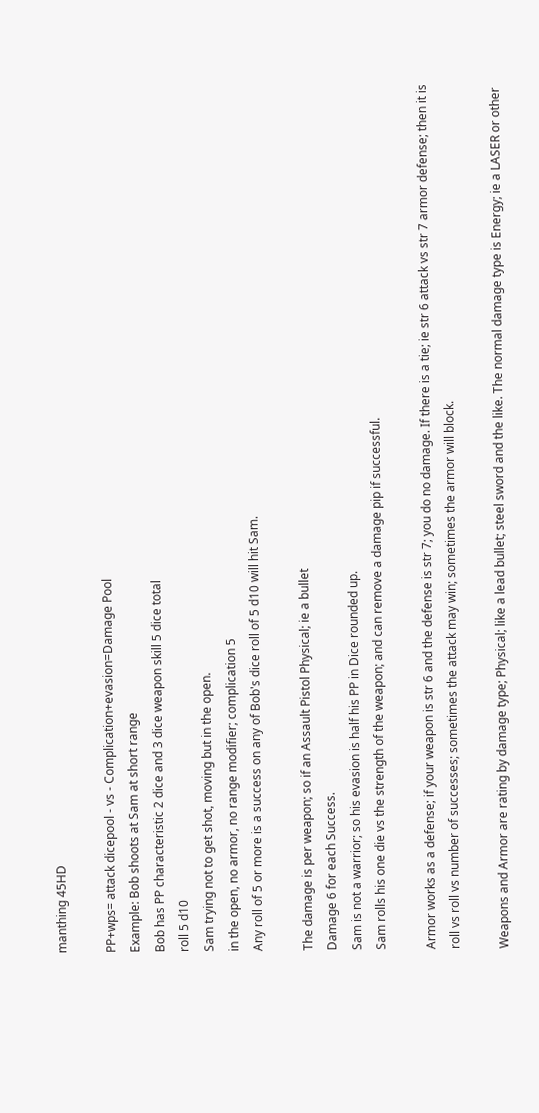manthing 45HD

PP+wps= attack dicepool - vs - Complication+evasion=Damage Pool
Example: Bob shoots at Sam at short range
Bob has PP characteristic 2 dice and 3 dice weapon skill 5 dice total
roll 5 d10
Sam trying not to get shot, moving but in the open.
in the open, no armor, no range modifier; complication 5
Any roll of 5 or more is a success on any of Bob's dice roll of 5 d10 will hit Sam.

The damage is per weapon; so if an Assault Pistol Physical; ie a bullet
Damage 6 for each Success.
Sam is not a warrior; so his evasion is half his PP in Dice rounded up.
Sam rolls his one die vs the strength of the weapon; and can remove a damage pip if successful.

Armor works as a defense; if your weapon is str 6 and the defense is str 7; you do no damage. If there is a tie; ie str 6 attack vs str 7 armor defense; then it is roll vs roll vs number of successes; sometimes the attack may win; sometimes the armor will block.

Weapons and Armor are rating by damage type; Physical; like a lead bullet; steel sword and the like. The normal damage type is Energy; ie a LASER or other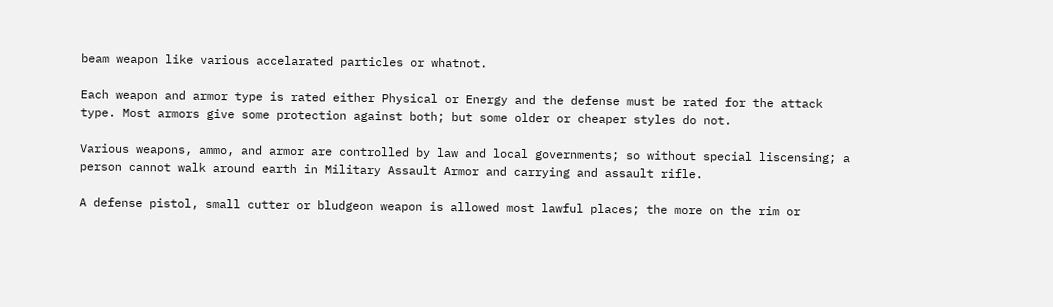beam weapon like various accelarated particles or whatnot.

Each weapon and armor type is rated either Physical or Energy and the defense must be rated for the attack type. Most armors give some protection against both; but some older or cheaper styles do not.

Various weapons, ammo, and armor are controlled by law and local governments; so without special liscensing; a person cannot walk around earth in Military Assault Armor and carrying and assault rifle.

A defense pistol, small cutter or bludgeon weapon is allowed most lawful places; the more on the rim or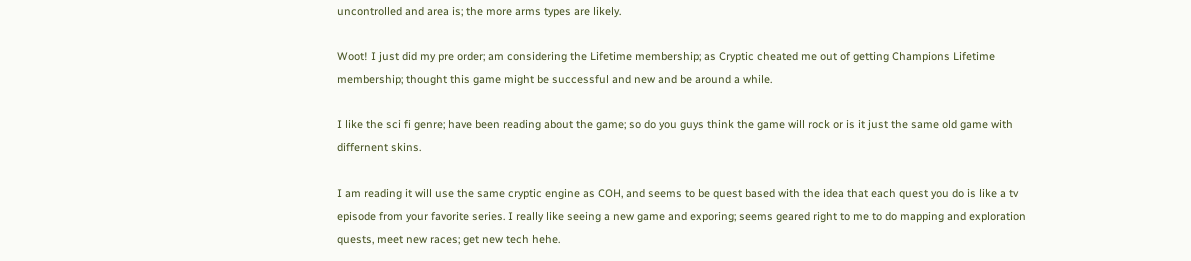uncontrolled and area is; the more arms types are likely.

Woot! I just did my pre order; am considering the Lifetime membership; as Cryptic cheated me out of getting Champions Lifetime membership; thought this game might be successful and new and be around a while.

I like the sci fi genre; have been reading about the game; so do you guys think the game will rock or is it just the same old game with differnent skins.

I am reading it will use the same cryptic engine as COH, and seems to be quest based with the idea that each quest you do is like a tv episode from your favorite series. I really like seeing a new game and exporing; seems geared right to me to do mapping and exploration quests, meet new races; get new tech hehe.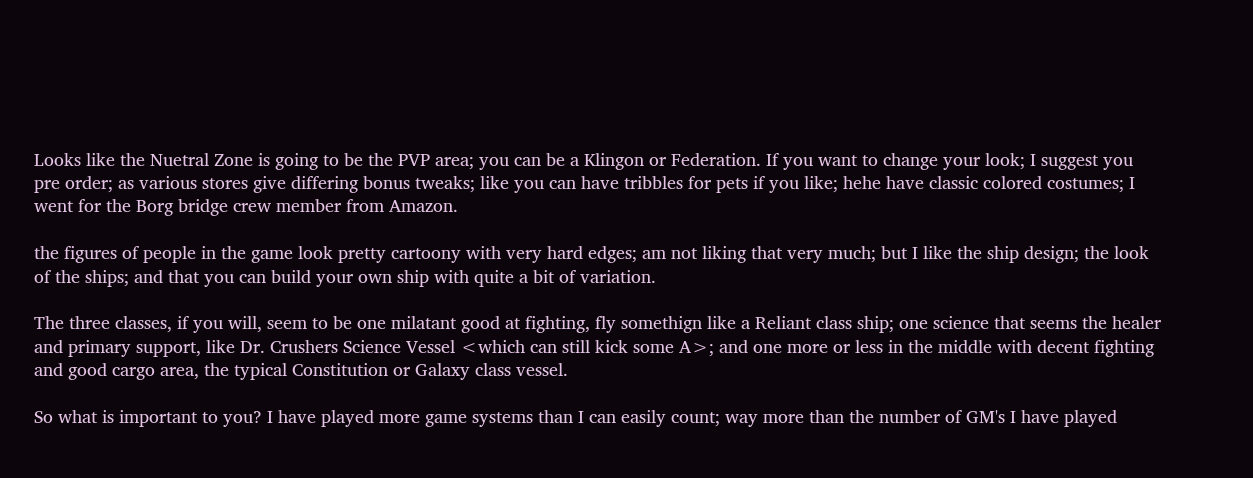Looks like the Nuetral Zone is going to be the PVP area; you can be a Klingon or Federation. If you want to change your look; I suggest you pre order; as various stores give differing bonus tweaks; like you can have tribbles for pets if you like; hehe have classic colored costumes; I went for the Borg bridge crew member from Amazon.

the figures of people in the game look pretty cartoony with very hard edges; am not liking that very much; but I like the ship design; the look of the ships; and that you can build your own ship with quite a bit of variation.

The three classes, if you will, seem to be one milatant good at fighting, fly somethign like a Reliant class ship; one science that seems the healer and primary support, like Dr. Crushers Science Vessel <which can still kick some A>; and one more or less in the middle with decent fighting and good cargo area, the typical Constitution or Galaxy class vessel.

So what is important to you? I have played more game systems than I can easily count; way more than the number of GM's I have played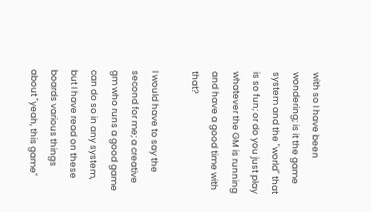with so I have been wondering; is it the game system and the "world" that is so fun; or do you just play whatever the GM is running and have a good time with that?

I would have to say the second for me; a creative gm who runs a good game can do so in any system, but I have read on these boards various things about "yeah, this game"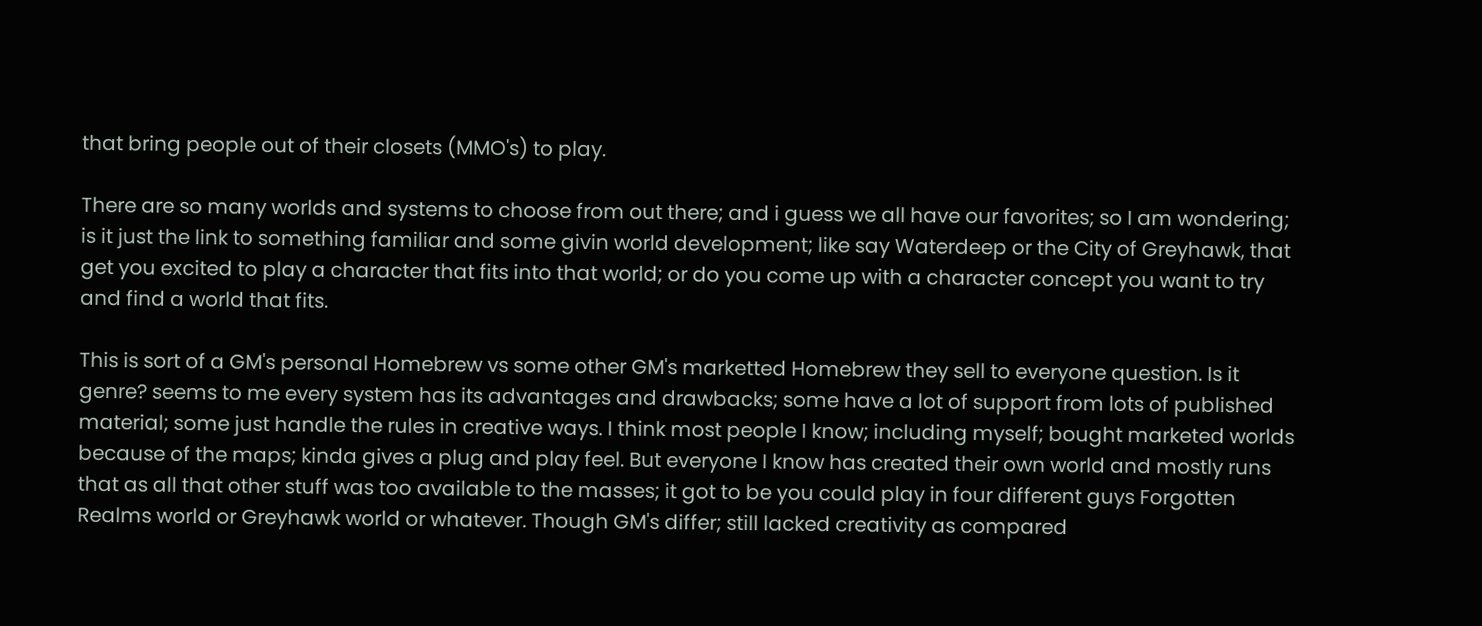that bring people out of their closets (MMO's) to play.

There are so many worlds and systems to choose from out there; and i guess we all have our favorites; so I am wondering; is it just the link to something familiar and some givin world development; like say Waterdeep or the City of Greyhawk, that get you excited to play a character that fits into that world; or do you come up with a character concept you want to try and find a world that fits.

This is sort of a GM's personal Homebrew vs some other GM's marketted Homebrew they sell to everyone question. Is it genre? seems to me every system has its advantages and drawbacks; some have a lot of support from lots of published material; some just handle the rules in creative ways. I think most people I know; including myself; bought marketed worlds because of the maps; kinda gives a plug and play feel. But everyone I know has created their own world and mostly runs that as all that other stuff was too available to the masses; it got to be you could play in four different guys Forgotten Realms world or Greyhawk world or whatever. Though GM's differ; still lacked creativity as compared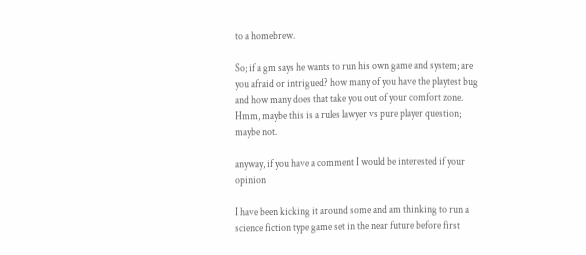to a homebrew.

So; if a gm says he wants to run his own game and system; are you afraid or intrigued? how many of you have the playtest bug and how many does that take you out of your comfort zone. Hmm, maybe this is a rules lawyer vs pure player question; maybe not.

anyway, if you have a comment I would be interested if your opinion

I have been kicking it around some and am thinking to run a science fiction type game set in the near future before first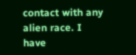contact with any alien race. I have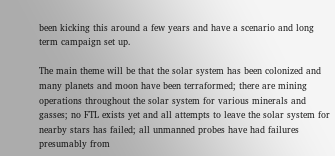been kicking this around a few years and have a scenario and long term campaign set up.

The main theme will be that the solar system has been colonized and many planets and moon have been terraformed; there are mining operations throughout the solar system for various minerals and gasses; no FTL exists yet and all attempts to leave the solar system for nearby stars has failed; all unmanned probes have had failures presumably from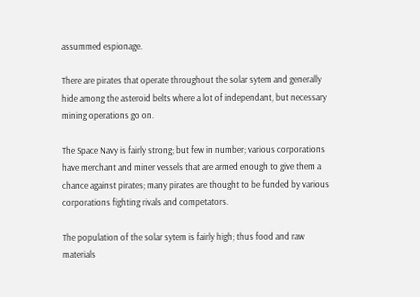assummed espionage.

There are pirates that operate throughout the solar sytem and generally hide among the asteroid belts where a lot of independant, but necessary mining operations go on.

The Space Navy is fairly strong; but few in number; various corporations have merchant and miner vessels that are armed enough to give them a chance against pirates; many pirates are thought to be funded by various corporations fighting rivals and competators.

The population of the solar sytem is fairly high; thus food and raw materials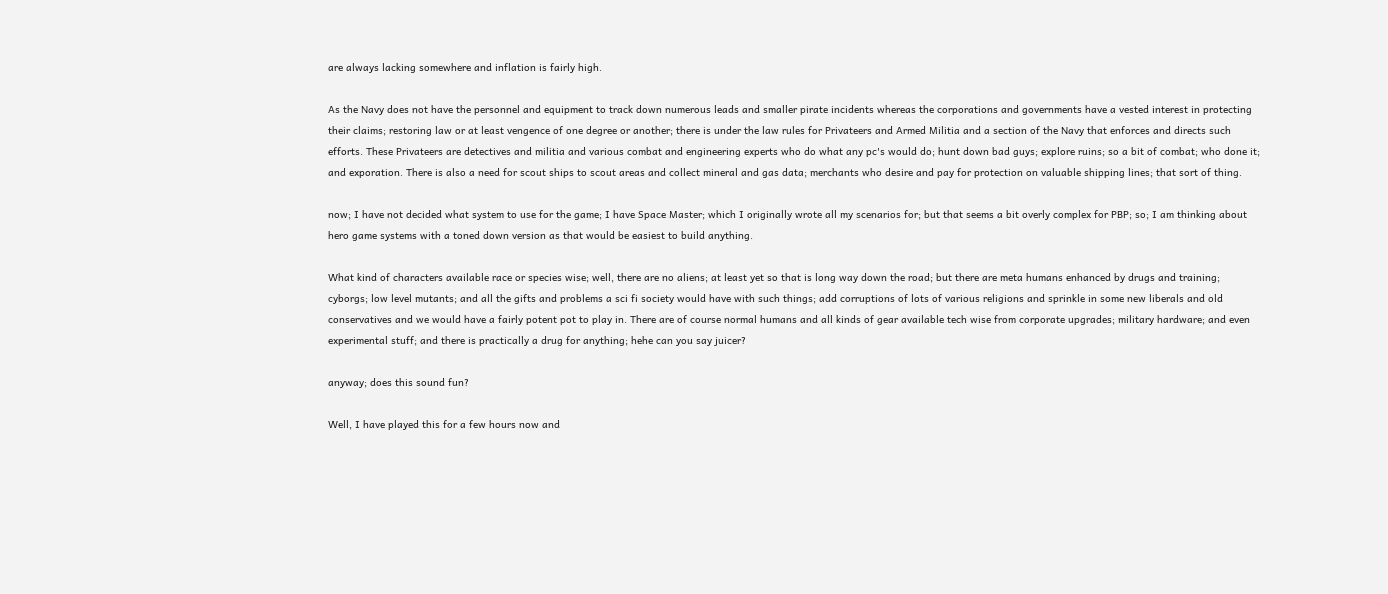are always lacking somewhere and inflation is fairly high.

As the Navy does not have the personnel and equipment to track down numerous leads and smaller pirate incidents whereas the corporations and governments have a vested interest in protecting their claims; restoring law or at least vengence of one degree or another; there is under the law rules for Privateers and Armed Militia and a section of the Navy that enforces and directs such efforts. These Privateers are detectives and militia and various combat and engineering experts who do what any pc's would do; hunt down bad guys; explore ruins; so a bit of combat; who done it; and exporation. There is also a need for scout ships to scout areas and collect mineral and gas data; merchants who desire and pay for protection on valuable shipping lines; that sort of thing.

now; I have not decided what system to use for the game; I have Space Master; which I originally wrote all my scenarios for; but that seems a bit overly complex for PBP; so; I am thinking about hero game systems with a toned down version as that would be easiest to build anything.

What kind of characters available race or species wise; well, there are no aliens; at least yet so that is long way down the road; but there are meta humans enhanced by drugs and training; cyborgs; low level mutants; and all the gifts and problems a sci fi society would have with such things; add corruptions of lots of various religions and sprinkle in some new liberals and old conservatives and we would have a fairly potent pot to play in. There are of course normal humans and all kinds of gear available tech wise from corporate upgrades; military hardware; and even experimental stuff; and there is practically a drug for anything; hehe can you say juicer?

anyway; does this sound fun?

Well, I have played this for a few hours now and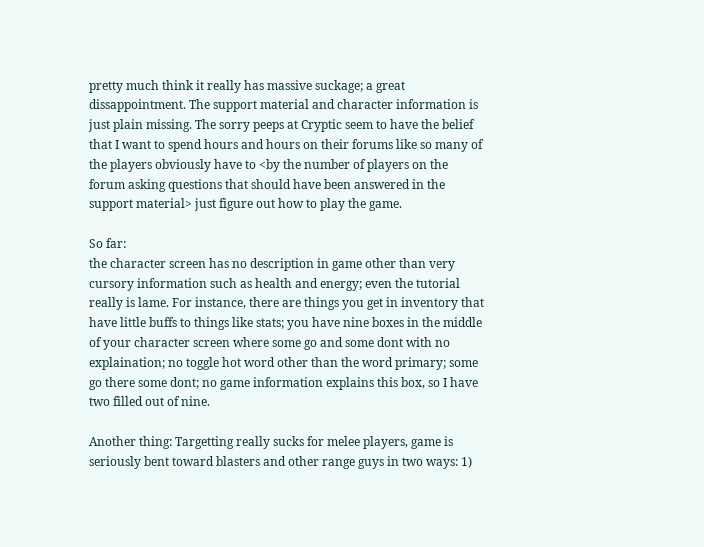pretty much think it really has massive suckage; a great dissappointment. The support material and character information is just plain missing. The sorry peeps at Cryptic seem to have the belief that I want to spend hours and hours on their forums like so many of the players obviously have to <by the number of players on the forum asking questions that should have been answered in the support material> just figure out how to play the game.

So far:
the character screen has no description in game other than very cursory information such as health and energy; even the tutorial really is lame. For instance, there are things you get in inventory that have little buffs to things like stats; you have nine boxes in the middle of your character screen where some go and some dont with no explaination; no toggle hot word other than the word primary; some go there some dont; no game information explains this box, so I have two filled out of nine.

Another thing: Targetting really sucks for melee players, game is seriously bent toward blasters and other range guys in two ways: 1)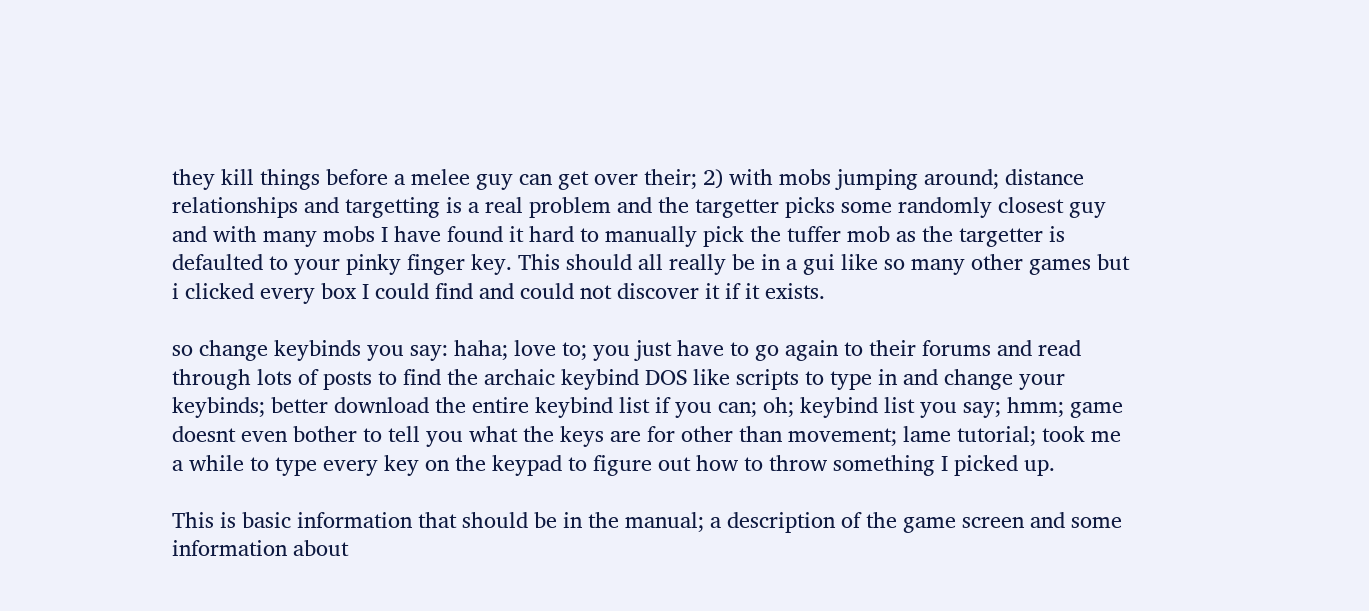they kill things before a melee guy can get over their; 2) with mobs jumping around; distance relationships and targetting is a real problem and the targetter picks some randomly closest guy and with many mobs I have found it hard to manually pick the tuffer mob as the targetter is defaulted to your pinky finger key. This should all really be in a gui like so many other games but i clicked every box I could find and could not discover it if it exists.

so change keybinds you say: haha; love to; you just have to go again to their forums and read through lots of posts to find the archaic keybind DOS like scripts to type in and change your keybinds; better download the entire keybind list if you can; oh; keybind list you say; hmm; game doesnt even bother to tell you what the keys are for other than movement; lame tutorial; took me a while to type every key on the keypad to figure out how to throw something I picked up.

This is basic information that should be in the manual; a description of the game screen and some information about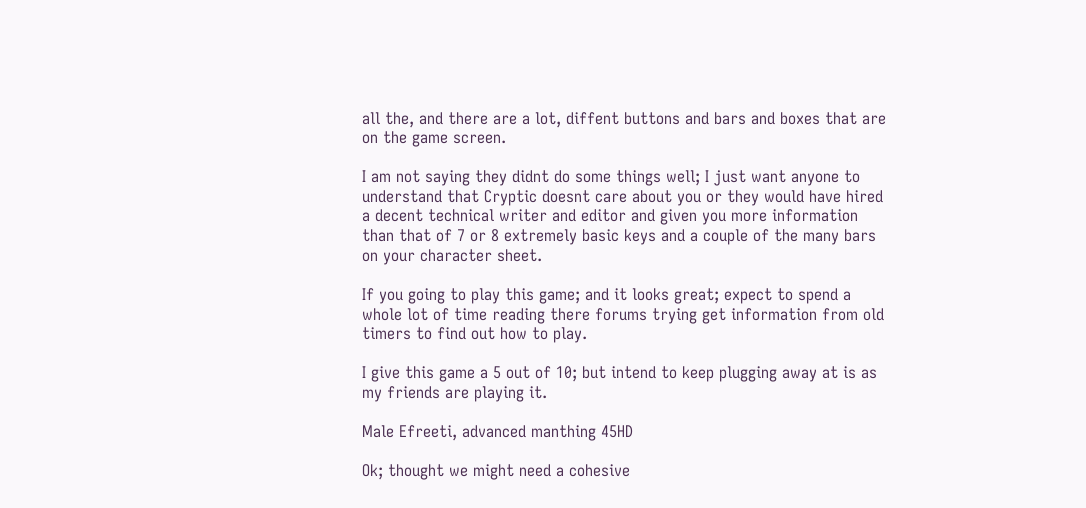all the, and there are a lot, diffent buttons and bars and boxes that are on the game screen.

I am not saying they didnt do some things well; I just want anyone to understand that Cryptic doesnt care about you or they would have hired a decent technical writer and editor and given you more information than that of 7 or 8 extremely basic keys and a couple of the many bars on your character sheet.

If you going to play this game; and it looks great; expect to spend a whole lot of time reading there forums trying get information from old timers to find out how to play.

I give this game a 5 out of 10; but intend to keep plugging away at is as my friends are playing it.

Male Efreeti, advanced manthing 45HD

Ok; thought we might need a cohesive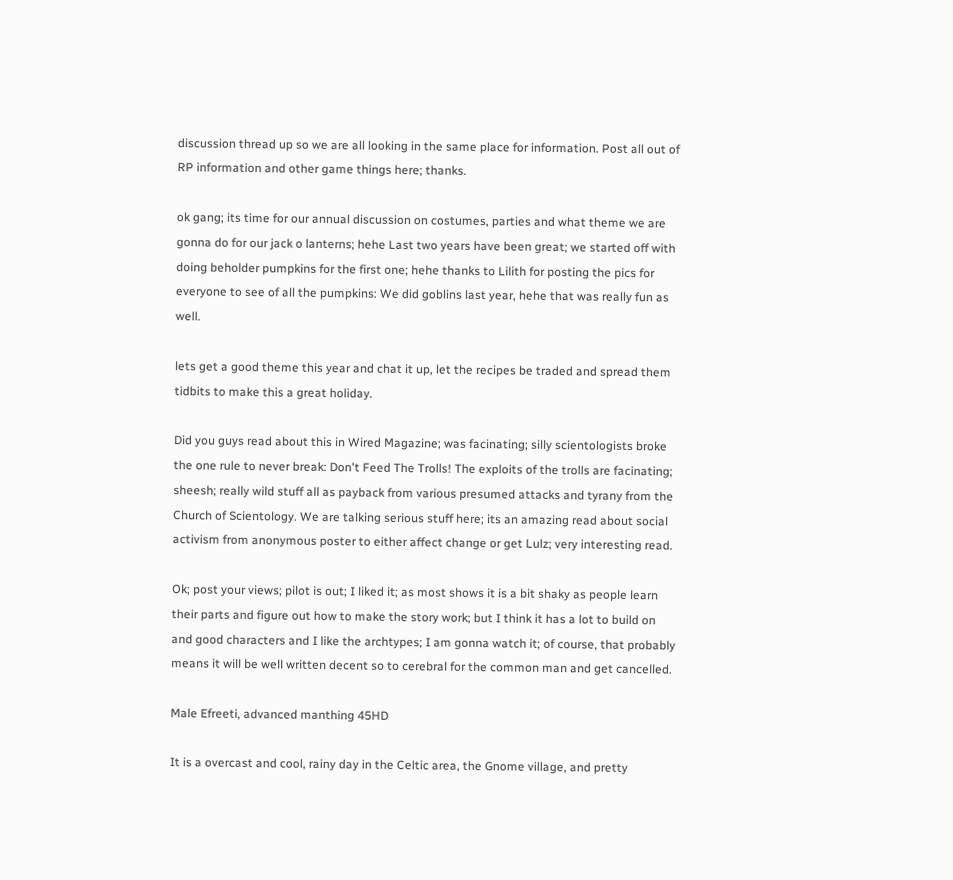discussion thread up so we are all looking in the same place for information. Post all out of RP information and other game things here; thanks.

ok gang; its time for our annual discussion on costumes, parties and what theme we are gonna do for our jack o lanterns; hehe Last two years have been great; we started off with doing beholder pumpkins for the first one; hehe thanks to Lilith for posting the pics for everyone to see of all the pumpkins: We did goblins last year, hehe that was really fun as well.

lets get a good theme this year and chat it up, let the recipes be traded and spread them tidbits to make this a great holiday.

Did you guys read about this in Wired Magazine; was facinating; silly scientologists broke the one rule to never break: Don't Feed The Trolls! The exploits of the trolls are facinating; sheesh; really wild stuff all as payback from various presumed attacks and tyrany from the Church of Scientology. We are talking serious stuff here; its an amazing read about social activism from anonymous poster to either affect change or get Lulz; very interesting read.

Ok; post your views; pilot is out; I liked it; as most shows it is a bit shaky as people learn their parts and figure out how to make the story work; but I think it has a lot to build on and good characters and I like the archtypes; I am gonna watch it; of course, that probably means it will be well written decent so to cerebral for the common man and get cancelled.

Male Efreeti, advanced manthing 45HD

It is a overcast and cool, rainy day in the Celtic area, the Gnome village, and pretty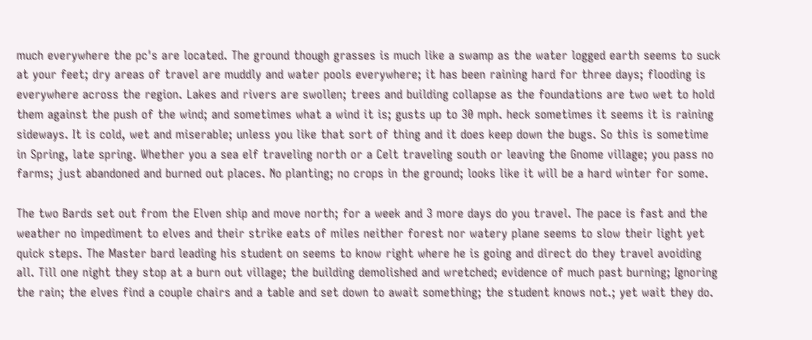much everywhere the pc's are located. The ground though grasses is much like a swamp as the water logged earth seems to suck at your feet; dry areas of travel are muddly and water pools everywhere; it has been raining hard for three days; flooding is everywhere across the region. Lakes and rivers are swollen; trees and building collapse as the foundations are two wet to hold them against the push of the wind; and sometimes what a wind it is; gusts up to 30 mph. heck sometimes it seems it is raining sideways. It is cold, wet and miserable; unless you like that sort of thing and it does keep down the bugs. So this is sometime in Spring, late spring. Whether you a sea elf traveling north or a Celt traveling south or leaving the Gnome village; you pass no farms; just abandoned and burned out places. No planting; no crops in the ground; looks like it will be a hard winter for some.

The two Bards set out from the Elven ship and move north; for a week and 3 more days do you travel. The pace is fast and the weather no impediment to elves and their strike eats of miles neither forest nor watery plane seems to slow their light yet quick steps. The Master bard leading his student on seems to know right where he is going and direct do they travel avoiding all. Till one night they stop at a burn out village; the building demolished and wretched; evidence of much past burning; Ignoring the rain; the elves find a couple chairs and a table and set down to await something; the student knows not.; yet wait they do.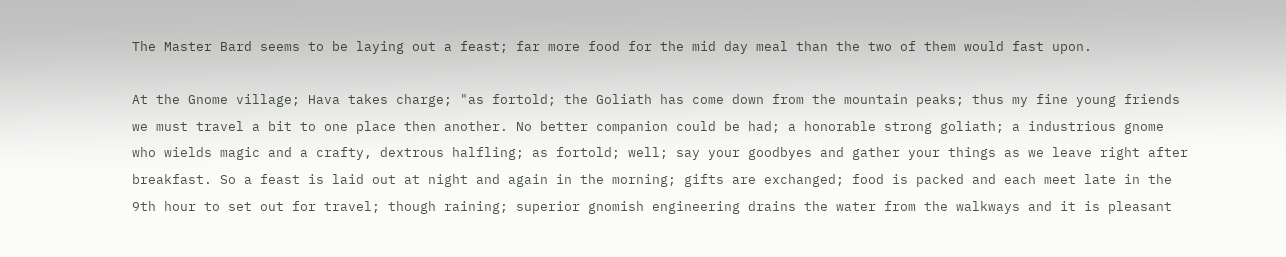The Master Bard seems to be laying out a feast; far more food for the mid day meal than the two of them would fast upon.

At the Gnome village; Hava takes charge; "as fortold; the Goliath has come down from the mountain peaks; thus my fine young friends we must travel a bit to one place then another. No better companion could be had; a honorable strong goliath; a industrious gnome who wields magic and a crafty, dextrous halfling; as fortold; well; say your goodbyes and gather your things as we leave right after breakfast. So a feast is laid out at night and again in the morning; gifts are exchanged; food is packed and each meet late in the 9th hour to set out for travel; though raining; superior gnomish engineering drains the water from the walkways and it is pleasant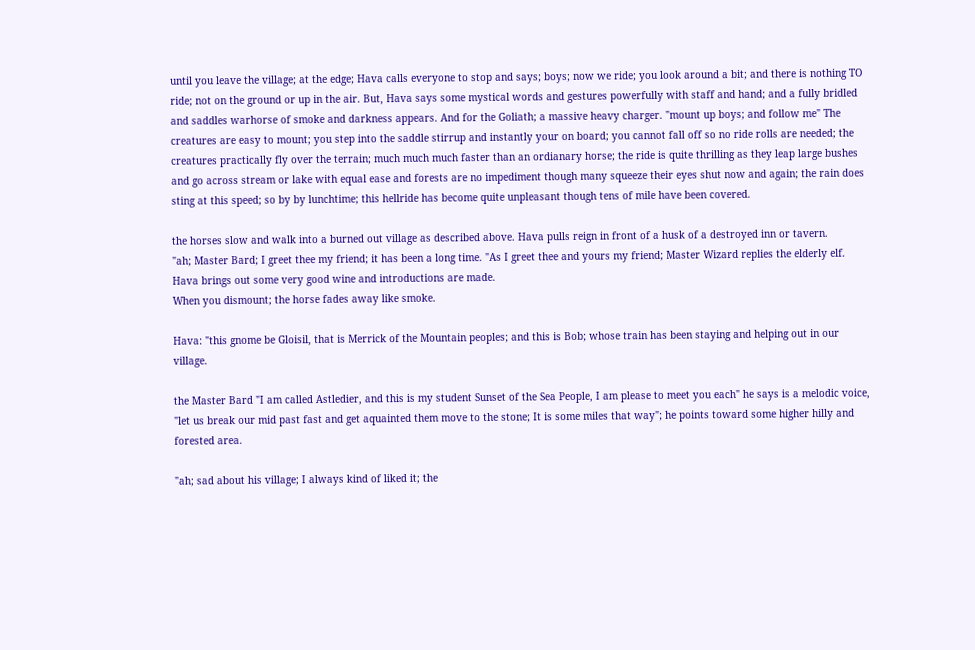until you leave the village; at the edge; Hava calls everyone to stop and says; boys; now we ride; you look around a bit; and there is nothing TO ride; not on the ground or up in the air. But, Hava says some mystical words and gestures powerfully with staff and hand; and a fully bridled and saddles warhorse of smoke and darkness appears. And for the Goliath; a massive heavy charger. "mount up boys; and follow me" The creatures are easy to mount; you step into the saddle stirrup and instantly your on board; you cannot fall off so no ride rolls are needed; the creatures practically fly over the terrain; much much much faster than an ordianary horse; the ride is quite thrilling as they leap large bushes and go across stream or lake with equal ease and forests are no impediment though many squeeze their eyes shut now and again; the rain does sting at this speed; so by by lunchtime; this hellride has become quite unpleasant though tens of mile have been covered.

the horses slow and walk into a burned out village as described above. Hava pulls reign in front of a husk of a destroyed inn or tavern.
"ah; Master Bard; I greet thee my friend; it has been a long time. "As I greet thee and yours my friend; Master Wizard replies the elderly elf. Hava brings out some very good wine and introductions are made.
When you dismount; the horse fades away like smoke.

Hava: "this gnome be Gloisil, that is Merrick of the Mountain peoples; and this is Bob; whose train has been staying and helping out in our village.

the Master Bard "I am called Astledier, and this is my student Sunset of the Sea People, I am please to meet you each" he says is a melodic voice, "let us break our mid past fast and get aquainted them move to the stone; It is some miles that way"; he points toward some higher hilly and forested area.

"ah; sad about his village; I always kind of liked it; the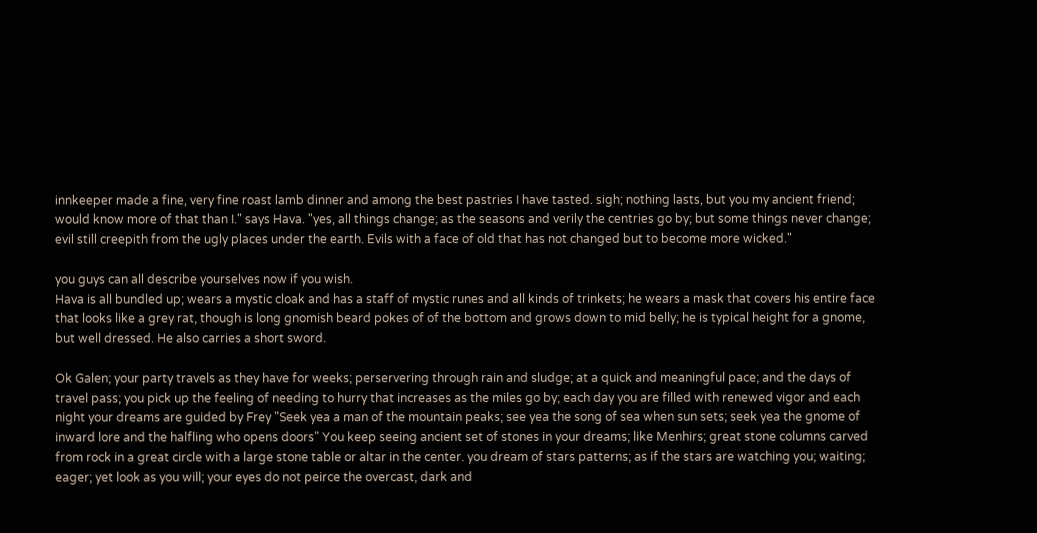innkeeper made a fine, very fine roast lamb dinner and among the best pastries I have tasted. sigh; nothing lasts, but you my ancient friend; would know more of that than I." says Hava. "yes, all things change; as the seasons and verily the centries go by; but some things never change; evil still creepith from the ugly places under the earth. Evils with a face of old that has not changed but to become more wicked."

you guys can all describe yourselves now if you wish.
Hava is all bundled up; wears a mystic cloak and has a staff of mystic runes and all kinds of trinkets; he wears a mask that covers his entire face that looks like a grey rat, though is long gnomish beard pokes of of the bottom and grows down to mid belly; he is typical height for a gnome, but well dressed. He also carries a short sword.

Ok Galen; your party travels as they have for weeks; perservering through rain and sludge; at a quick and meaningful pace; and the days of travel pass; you pick up the feeling of needing to hurry that increases as the miles go by; each day you are filled with renewed vigor and each night your dreams are guided by Frey "Seek yea a man of the mountain peaks; see yea the song of sea when sun sets; seek yea the gnome of inward lore and the halfling who opens doors" You keep seeing ancient set of stones in your dreams; like Menhirs; great stone columns carved from rock in a great circle with a large stone table or altar in the center. you dream of stars patterns; as if the stars are watching you; waiting; eager; yet look as you will; your eyes do not peirce the overcast, dark and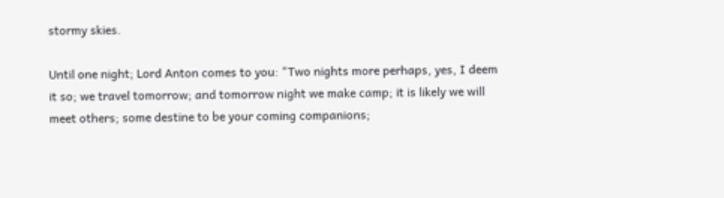stormy skies.

Until one night; Lord Anton comes to you: "Two nights more perhaps, yes, I deem it so; we travel tomorrow; and tomorrow night we make camp; it is likely we will meet others; some destine to be your coming companions;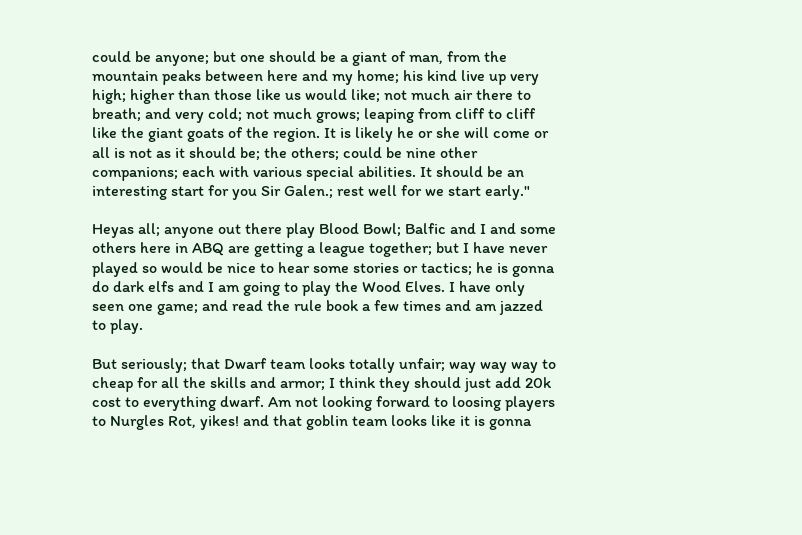could be anyone; but one should be a giant of man, from the mountain peaks between here and my home; his kind live up very high; higher than those like us would like; not much air there to breath; and very cold; not much grows; leaping from cliff to cliff like the giant goats of the region. It is likely he or she will come or all is not as it should be; the others; could be nine other companions; each with various special abilities. It should be an interesting start for you Sir Galen.; rest well for we start early."

Heyas all; anyone out there play Blood Bowl; Balfic and I and some others here in ABQ are getting a league together; but I have never played so would be nice to hear some stories or tactics; he is gonna do dark elfs and I am going to play the Wood Elves. I have only seen one game; and read the rule book a few times and am jazzed to play.

But seriously; that Dwarf team looks totally unfair; way way way to cheap for all the skills and armor; I think they should just add 20k cost to everything dwarf. Am not looking forward to loosing players to Nurgles Rot, yikes! and that goblin team looks like it is gonna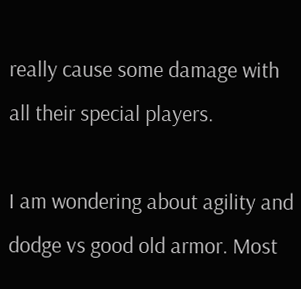really cause some damage with all their special players.

I am wondering about agility and dodge vs good old armor. Most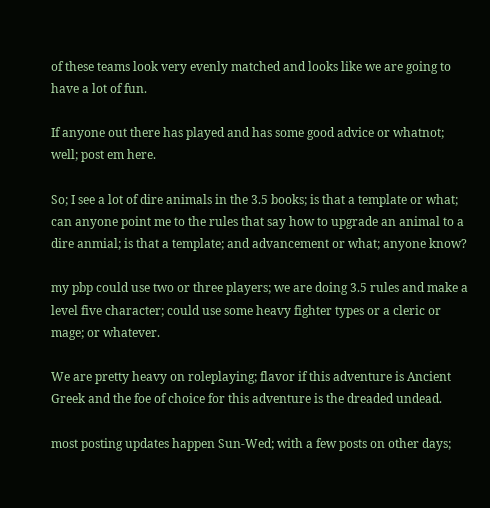of these teams look very evenly matched and looks like we are going to have a lot of fun.

If anyone out there has played and has some good advice or whatnot; well; post em here.

So; I see a lot of dire animals in the 3.5 books; is that a template or what; can anyone point me to the rules that say how to upgrade an animal to a dire anmial; is that a template; and advancement or what; anyone know?

my pbp could use two or three players; we are doing 3.5 rules and make a level five character; could use some heavy fighter types or a cleric or mage; or whatever.

We are pretty heavy on roleplaying; flavor if this adventure is Ancient Greek and the foe of choice for this adventure is the dreaded undead.

most posting updates happen Sun-Wed; with a few posts on other days;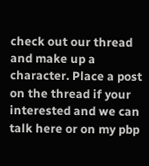check out our thread and make up a character. Place a post on the thread if your interested and we can talk here or on my pbp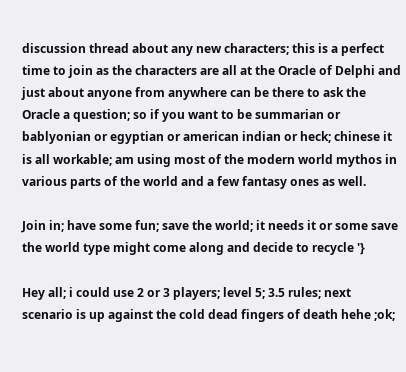discussion thread about any new characters; this is a perfect time to join as the characters are all at the Oracle of Delphi and just about anyone from anywhere can be there to ask the Oracle a question; so if you want to be summarian or bablyonian or egyptian or american indian or heck; chinese it is all workable; am using most of the modern world mythos in various parts of the world and a few fantasy ones as well.

Join in; have some fun; save the world; it needs it or some save the world type might come along and decide to recycle '}

Hey all; i could use 2 or 3 players; level 5; 3.5 rules; next scenario is up against the cold dead fingers of death hehe ;ok;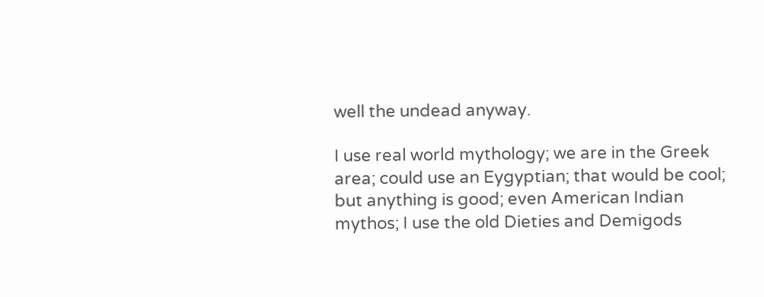well the undead anyway.

I use real world mythology; we are in the Greek area; could use an Eygyptian; that would be cool; but anything is good; even American Indian mythos; I use the old Dieties and Demigods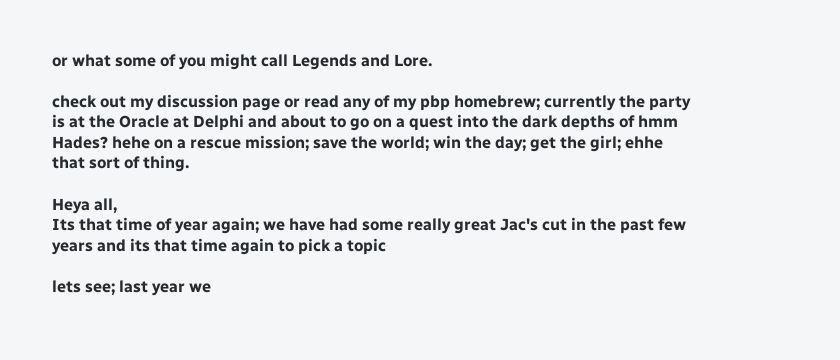or what some of you might call Legends and Lore.

check out my discussion page or read any of my pbp homebrew; currently the party is at the Oracle at Delphi and about to go on a quest into the dark depths of hmm Hades? hehe on a rescue mission; save the world; win the day; get the girl; ehhe that sort of thing.

Heya all,
Its that time of year again; we have had some really great Jac's cut in the past few years and its that time again to pick a topic

lets see; last year we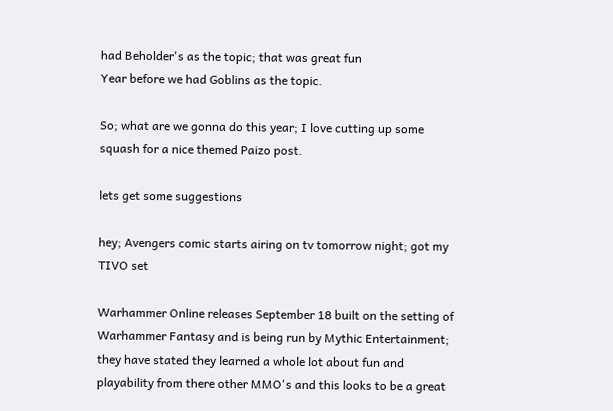had Beholder's as the topic; that was great fun
Year before we had Goblins as the topic.

So; what are we gonna do this year; I love cutting up some squash for a nice themed Paizo post.

lets get some suggestions

hey; Avengers comic starts airing on tv tomorrow night; got my TIVO set

Warhammer Online releases September 18 built on the setting of Warhammer Fantasy and is being run by Mythic Entertainment; they have stated they learned a whole lot about fun and playability from there other MMO's and this looks to be a great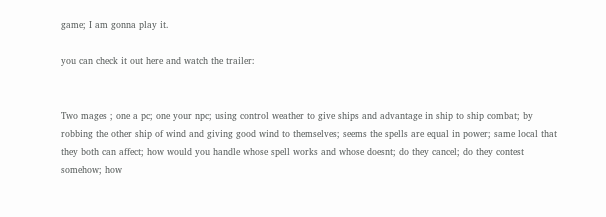game; I am gonna play it.

you can check it out here and watch the trailer:


Two mages ; one a pc; one your npc; using control weather to give ships and advantage in ship to ship combat; by robbing the other ship of wind and giving good wind to themselves; seems the spells are equal in power; same local that they both can affect; how would you handle whose spell works and whose doesnt; do they cancel; do they contest somehow; how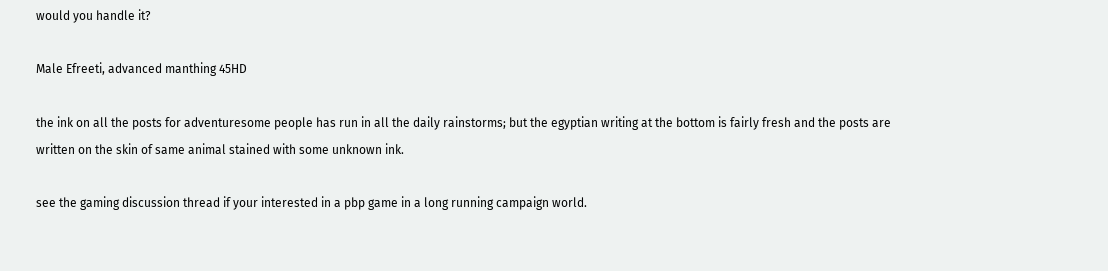would you handle it?

Male Efreeti, advanced manthing 45HD

the ink on all the posts for adventuresome people has run in all the daily rainstorms; but the egyptian writing at the bottom is fairly fresh and the posts are written on the skin of same animal stained with some unknown ink.

see the gaming discussion thread if your interested in a pbp game in a long running campaign world.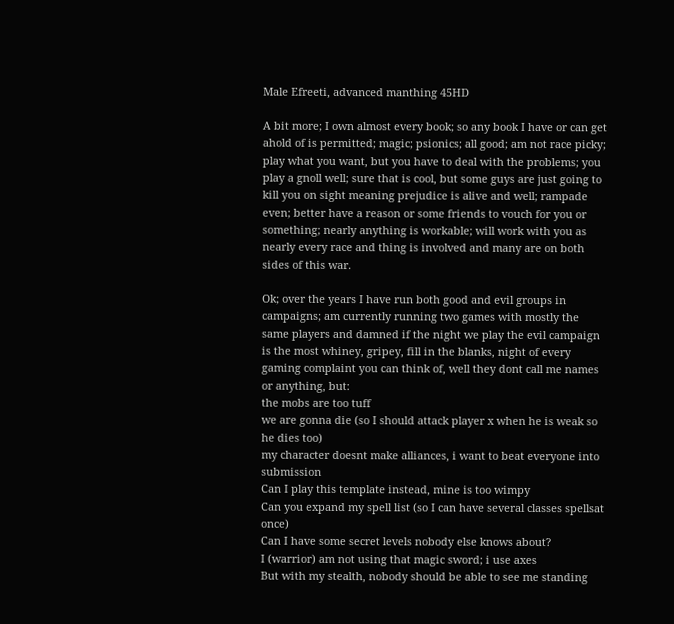Male Efreeti, advanced manthing 45HD

A bit more; I own almost every book; so any book I have or can get ahold of is permitted; magic; psionics; all good; am not race picky; play what you want, but you have to deal with the problems; you play a gnoll well; sure that is cool, but some guys are just going to kill you on sight meaning prejudice is alive and well; rampade even; better have a reason or some friends to vouch for you or something; nearly anything is workable; will work with you as nearly every race and thing is involved and many are on both sides of this war.

Ok; over the years I have run both good and evil groups in campaigns; am currently running two games with mostly the same players and damned if the night we play the evil campaign is the most whiney, gripey, fill in the blanks, night of every gaming complaint you can think of, well they dont call me names or anything, but:
the mobs are too tuff
we are gonna die (so I should attack player x when he is weak so he dies too)
my character doesnt make alliances, i want to beat everyone into submission
Can I play this template instead, mine is too wimpy
Can you expand my spell list (so I can have several classes spellsat once)
Can I have some secret levels nobody else knows about?
I (warrior) am not using that magic sword; i use axes
But with my stealth, nobody should be able to see me standing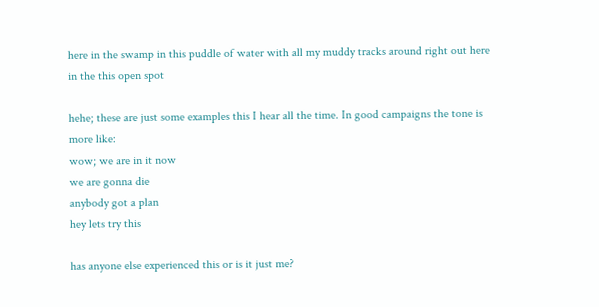here in the swamp in this puddle of water with all my muddy tracks around right out here in the this open spot

hehe; these are just some examples this I hear all the time. In good campaigns the tone is more like:
wow; we are in it now
we are gonna die
anybody got a plan
hey lets try this

has anyone else experienced this or is it just me?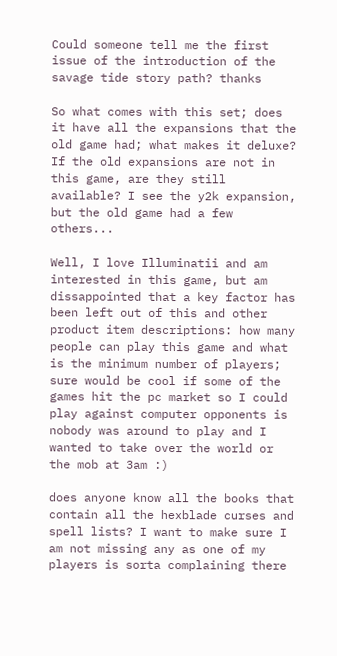Could someone tell me the first issue of the introduction of the savage tide story path? thanks

So what comes with this set; does it have all the expansions that the old game had; what makes it deluxe? If the old expansions are not in this game, are they still available? I see the y2k expansion, but the old game had a few others...

Well, I love Illuminatii and am interested in this game, but am dissappointed that a key factor has been left out of this and other product item descriptions: how many people can play this game and what is the minimum number of players; sure would be cool if some of the games hit the pc market so I could play against computer opponents is nobody was around to play and I wanted to take over the world or the mob at 3am :)

does anyone know all the books that contain all the hexblade curses and spell lists? I want to make sure I am not missing any as one of my players is sorta complaining there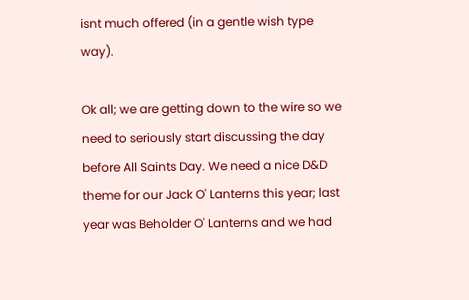isnt much offered (in a gentle wish type way).

Ok all; we are getting down to the wire so we need to seriously start discussing the day before All Saints Day. We need a nice D&D theme for our Jack O' Lanterns this year; last year was Beholder O' Lanterns and we had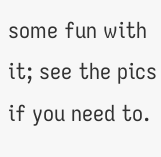some fun with it; see the pics if you need to.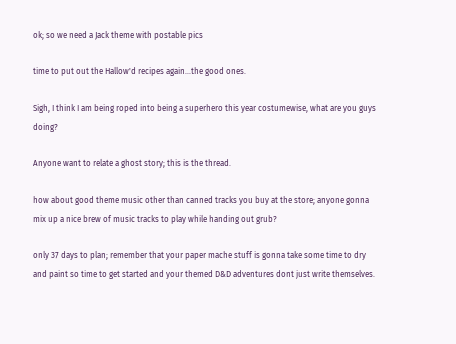ok; so we need a Jack theme with postable pics

time to put out the Hallow'd recipes again...the good ones.

Sigh, I think I am being roped into being a superhero this year costumewise, what are you guys doing?

Anyone want to relate a ghost story; this is the thread.

how about good theme music other than canned tracks you buy at the store; anyone gonna mix up a nice brew of music tracks to play while handing out grub?

only 37 days to plan; remember that your paper mache stuff is gonna take some time to dry and paint so time to get started and your themed D&D adventures dont just write themselves.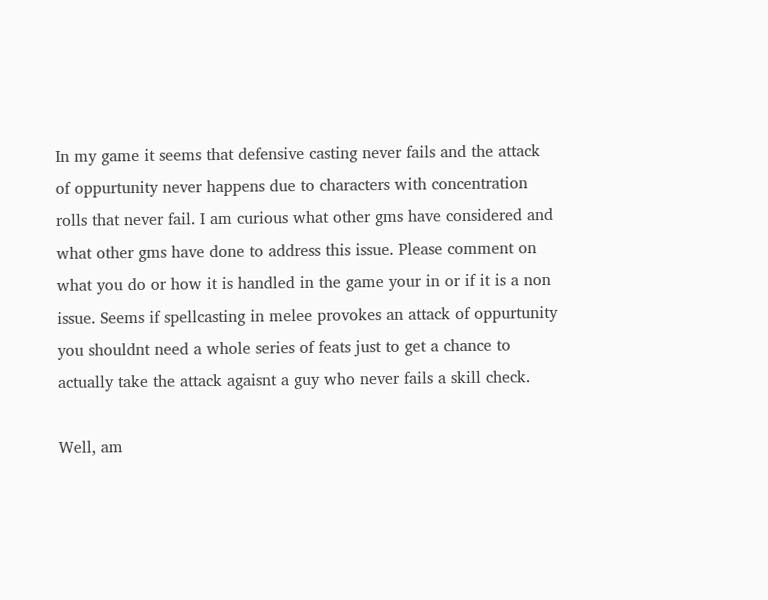In my game it seems that defensive casting never fails and the attack of oppurtunity never happens due to characters with concentration rolls that never fail. I am curious what other gms have considered and what other gms have done to address this issue. Please comment on what you do or how it is handled in the game your in or if it is a non issue. Seems if spellcasting in melee provokes an attack of oppurtunity you shouldnt need a whole series of feats just to get a chance to actually take the attack agaisnt a guy who never fails a skill check.

Well, am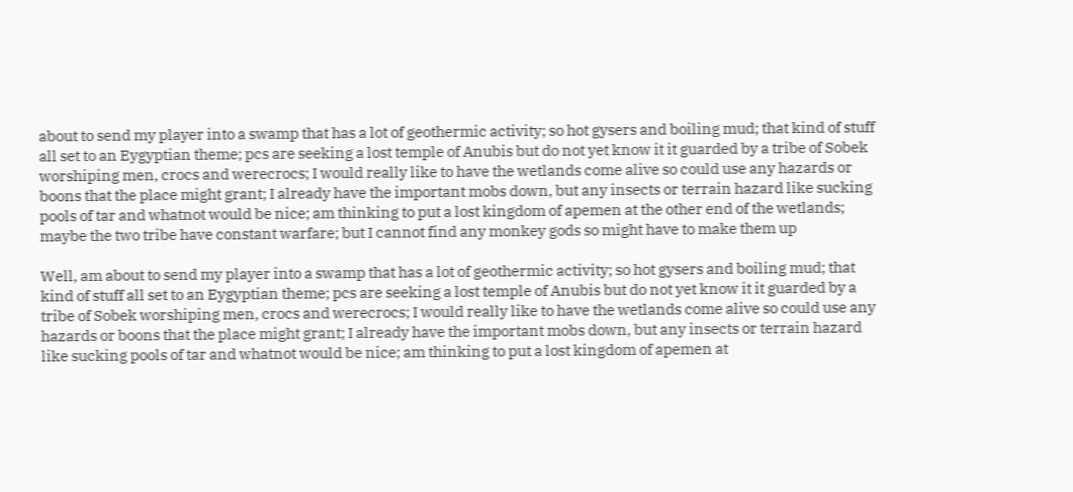about to send my player into a swamp that has a lot of geothermic activity; so hot gysers and boiling mud; that kind of stuff all set to an Eygyptian theme; pcs are seeking a lost temple of Anubis but do not yet know it it guarded by a tribe of Sobek worshiping men, crocs and werecrocs; I would really like to have the wetlands come alive so could use any hazards or boons that the place might grant; I already have the important mobs down, but any insects or terrain hazard like sucking pools of tar and whatnot would be nice; am thinking to put a lost kingdom of apemen at the other end of the wetlands; maybe the two tribe have constant warfare; but I cannot find any monkey gods so might have to make them up

Well, am about to send my player into a swamp that has a lot of geothermic activity; so hot gysers and boiling mud; that kind of stuff all set to an Eygyptian theme; pcs are seeking a lost temple of Anubis but do not yet know it it guarded by a tribe of Sobek worshiping men, crocs and werecrocs; I would really like to have the wetlands come alive so could use any hazards or boons that the place might grant; I already have the important mobs down, but any insects or terrain hazard like sucking pools of tar and whatnot would be nice; am thinking to put a lost kingdom of apemen at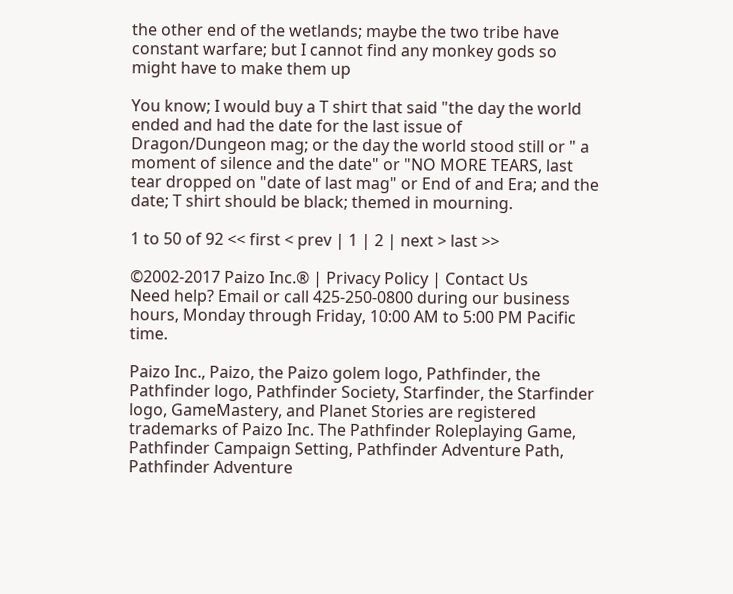the other end of the wetlands; maybe the two tribe have constant warfare; but I cannot find any monkey gods so might have to make them up

You know; I would buy a T shirt that said "the day the world ended and had the date for the last issue of Dragon/Dungeon mag; or the day the world stood still or " a moment of silence and the date" or "NO MORE TEARS, last tear dropped on "date of last mag" or End of and Era; and the date; T shirt should be black; themed in mourning.

1 to 50 of 92 << first < prev | 1 | 2 | next > last >>

©2002-2017 Paizo Inc.® | Privacy Policy | Contact Us
Need help? Email or call 425-250-0800 during our business hours, Monday through Friday, 10:00 AM to 5:00 PM Pacific time.

Paizo Inc., Paizo, the Paizo golem logo, Pathfinder, the Pathfinder logo, Pathfinder Society, Starfinder, the Starfinder logo, GameMastery, and Planet Stories are registered trademarks of Paizo Inc. The Pathfinder Roleplaying Game, Pathfinder Campaign Setting, Pathfinder Adventure Path, Pathfinder Adventure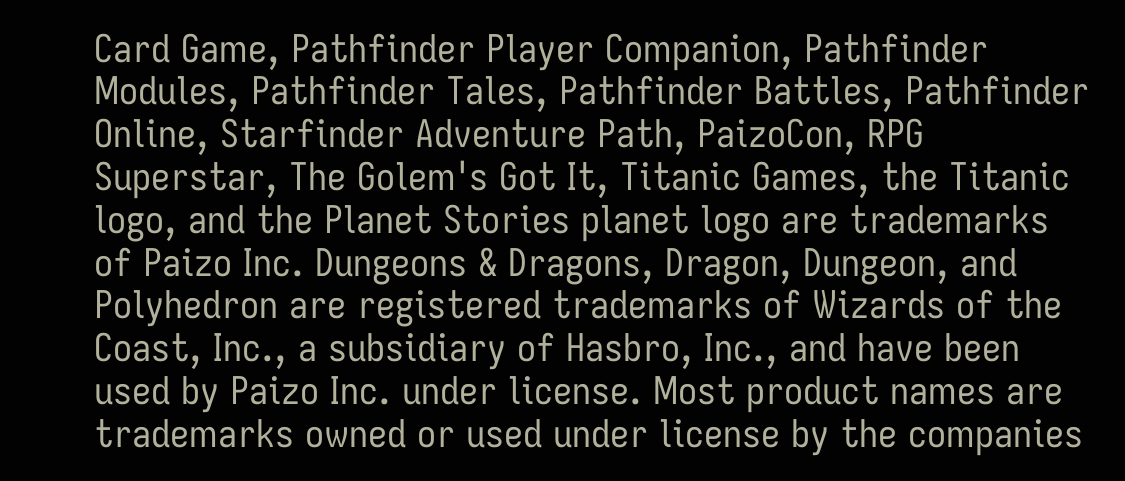Card Game, Pathfinder Player Companion, Pathfinder Modules, Pathfinder Tales, Pathfinder Battles, Pathfinder Online, Starfinder Adventure Path, PaizoCon, RPG Superstar, The Golem's Got It, Titanic Games, the Titanic logo, and the Planet Stories planet logo are trademarks of Paizo Inc. Dungeons & Dragons, Dragon, Dungeon, and Polyhedron are registered trademarks of Wizards of the Coast, Inc., a subsidiary of Hasbro, Inc., and have been used by Paizo Inc. under license. Most product names are trademarks owned or used under license by the companies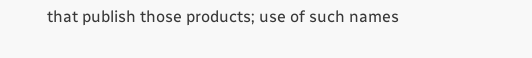that publish those products; use of such names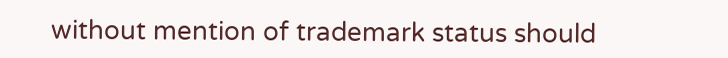without mention of trademark status should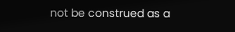not be construed as a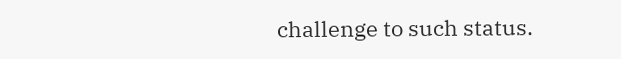challenge to such status.